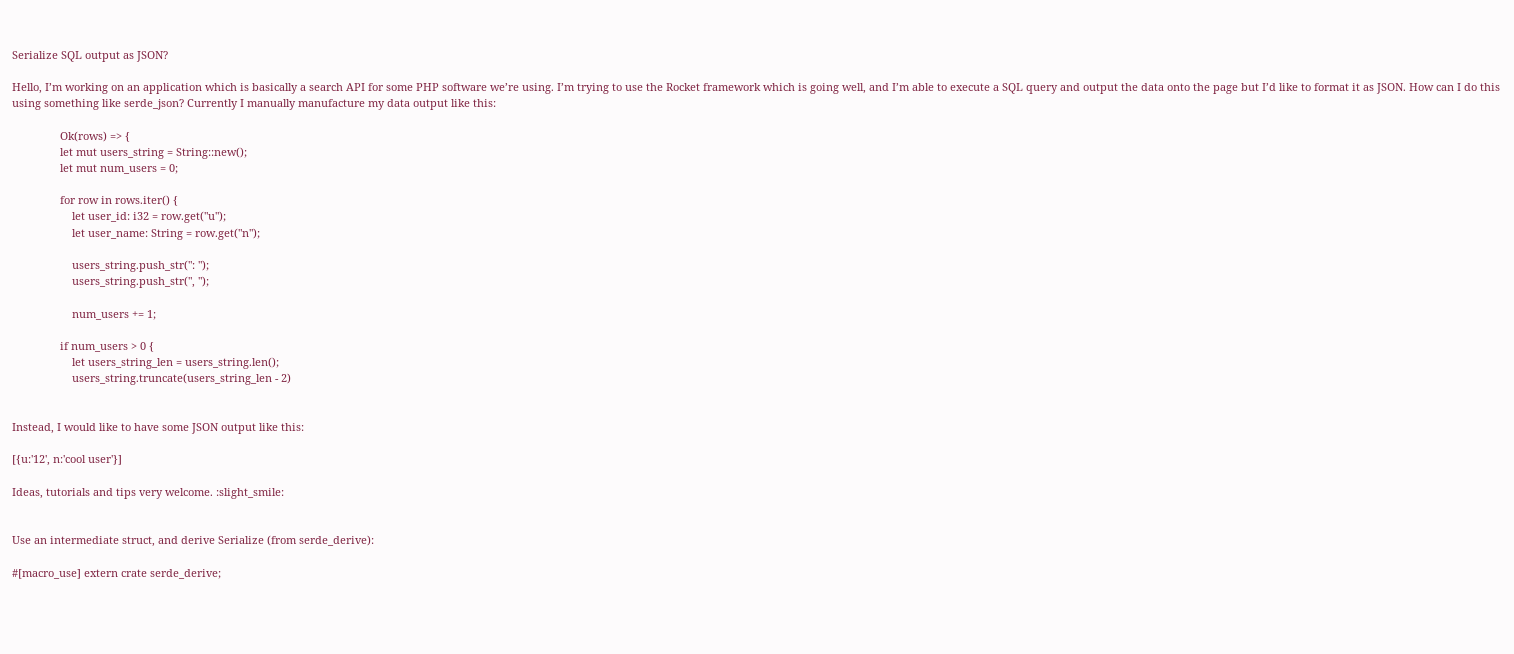Serialize SQL output as JSON?

Hello, I’m working on an application which is basically a search API for some PHP software we’re using. I’m trying to use the Rocket framework which is going well, and I’m able to execute a SQL query and output the data onto the page but I’d like to format it as JSON. How can I do this using something like serde_json? Currently I manually manufacture my data output like this:

                Ok(rows) => {
                let mut users_string = String::new();
                let mut num_users = 0;

                for row in rows.iter() {
                    let user_id: i32 = row.get("u");
                    let user_name: String = row.get("n");

                    users_string.push_str(": ");
                    users_string.push_str(", ");

                    num_users += 1;

                if num_users > 0 {
                    let users_string_len = users_string.len();
                    users_string.truncate(users_string_len - 2)


Instead, I would like to have some JSON output like this:

[{u:'12', n:'cool user'}]

Ideas, tutorials and tips very welcome. :slight_smile:


Use an intermediate struct, and derive Serialize (from serde_derive):

#[macro_use] extern crate serde_derive;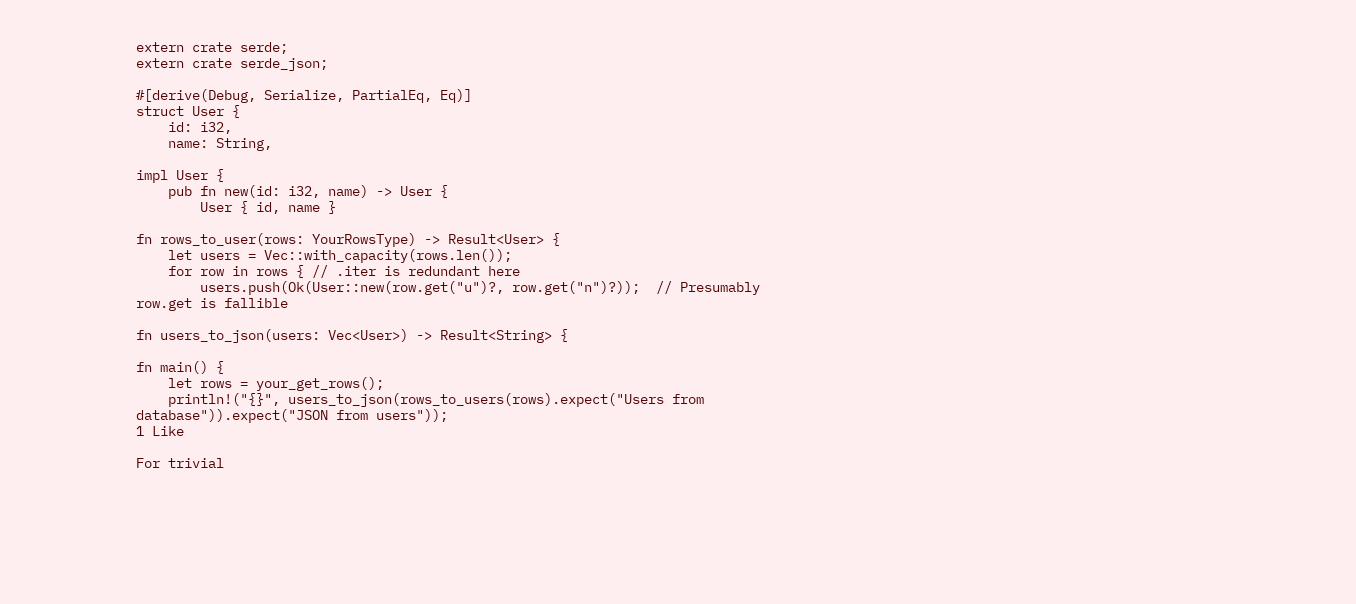extern crate serde;
extern crate serde_json;

#[derive(Debug, Serialize, PartialEq, Eq)]
struct User {
    id: i32,
    name: String,

impl User {
    pub fn new(id: i32, name) -> User {
        User { id, name }

fn rows_to_user(rows: YourRowsType) -> Result<User> {
    let users = Vec::with_capacity(rows.len());
    for row in rows { // .iter is redundant here
        users.push(Ok(User::new(row.get("u")?, row.get("n")?));  // Presumably row.get is fallible

fn users_to_json(users: Vec<User>) -> Result<String> {

fn main() {
    let rows = your_get_rows();
    println!("{}", users_to_json(rows_to_users(rows).expect("Users from database")).expect("JSON from users"));
1 Like

For trivial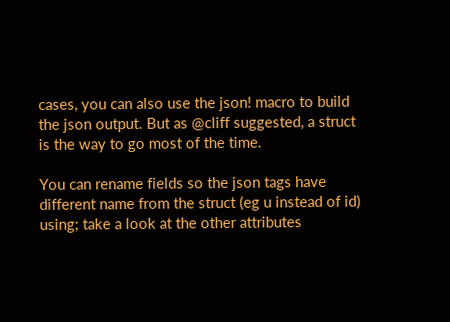cases, you can also use the json! macro to build the json output. But as @cliff suggested, a struct is the way to go most of the time.

You can rename fields so the json tags have different name from the struct (eg u instead of id) using; take a look at the other attributes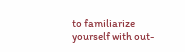to familiarize yourself with out-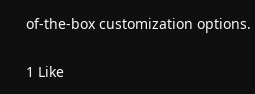of-the-box customization options.

1 Like